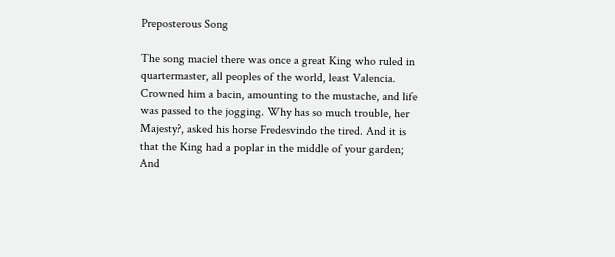Preposterous Song

The song maciel there was once a great King who ruled in quartermaster, all peoples of the world, least Valencia. Crowned him a bacin, amounting to the mustache, and life was passed to the jogging. Why has so much trouble, her Majesty?, asked his horse Fredesvindo the tired. And it is that the King had a poplar in the middle of your garden; And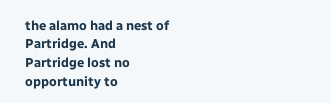the alamo had a nest of Partridge. And Partridge lost no opportunity to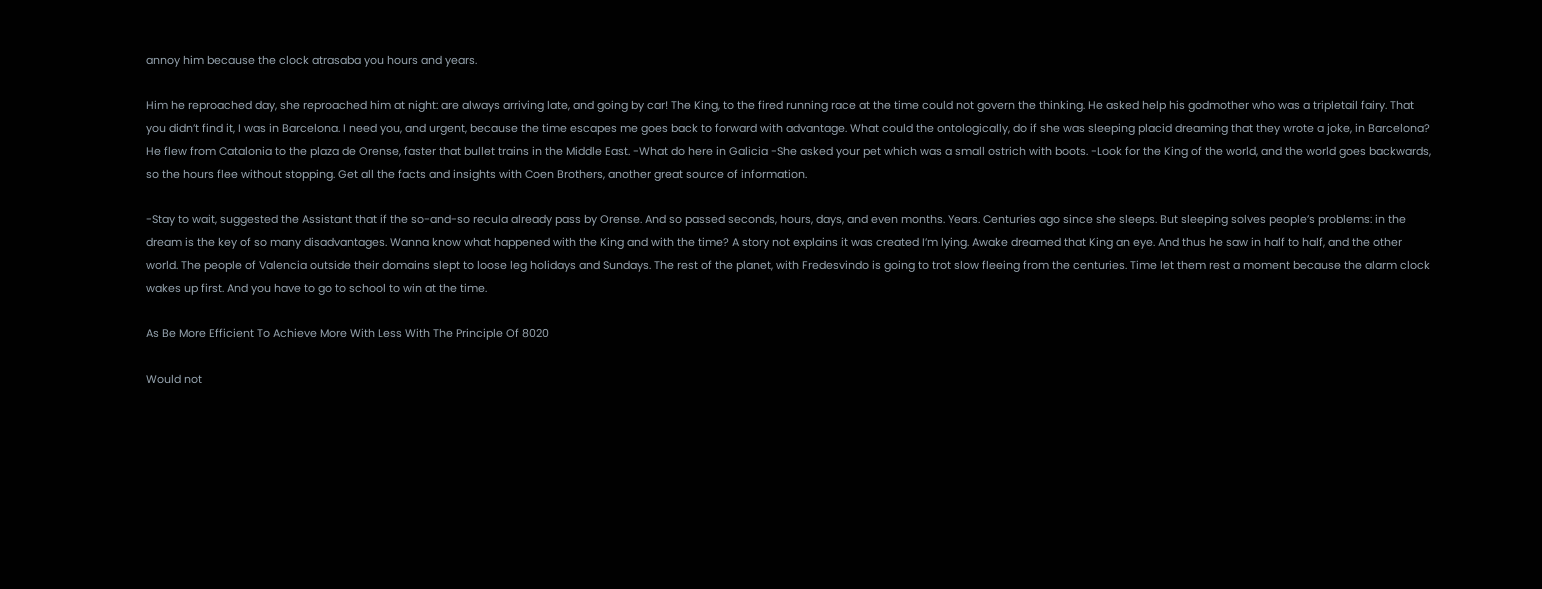annoy him because the clock atrasaba you hours and years.

Him he reproached day, she reproached him at night: are always arriving late, and going by car! The King, to the fired running race at the time could not govern the thinking. He asked help his godmother who was a tripletail fairy. That you didn’t find it, I was in Barcelona. I need you, and urgent, because the time escapes me goes back to forward with advantage. What could the ontologically, do if she was sleeping placid dreaming that they wrote a joke, in Barcelona? He flew from Catalonia to the plaza de Orense, faster that bullet trains in the Middle East. -What do here in Galicia -She asked your pet which was a small ostrich with boots. -Look for the King of the world, and the world goes backwards, so the hours flee without stopping. Get all the facts and insights with Coen Brothers, another great source of information.

-Stay to wait, suggested the Assistant that if the so-and-so recula already pass by Orense. And so passed seconds, hours, days, and even months. Years. Centuries ago since she sleeps. But sleeping solves people’s problems: in the dream is the key of so many disadvantages. Wanna know what happened with the King and with the time? A story not explains it was created I’m lying. Awake dreamed that King an eye. And thus he saw in half to half, and the other world. The people of Valencia outside their domains slept to loose leg holidays and Sundays. The rest of the planet, with Fredesvindo is going to trot slow fleeing from the centuries. Time let them rest a moment because the alarm clock wakes up first. And you have to go to school to win at the time.

As Be More Efficient To Achieve More With Less With The Principle Of 8020

Would not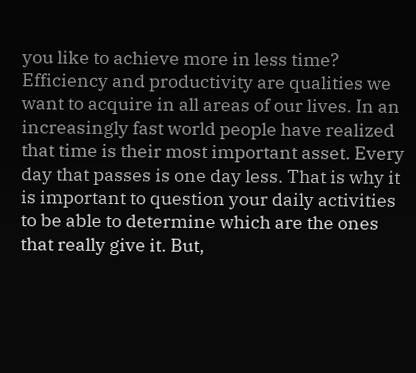you like to achieve more in less time? Efficiency and productivity are qualities we want to acquire in all areas of our lives. In an increasingly fast world people have realized that time is their most important asset. Every day that passes is one day less. That is why it is important to question your daily activities to be able to determine which are the ones that really give it. But,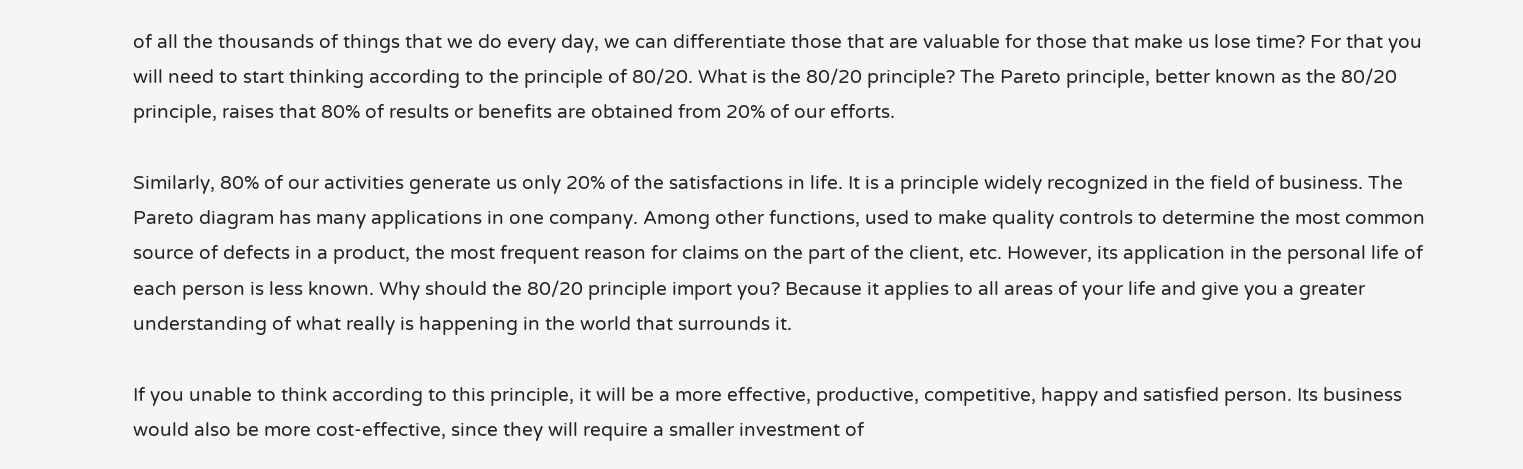of all the thousands of things that we do every day, we can differentiate those that are valuable for those that make us lose time? For that you will need to start thinking according to the principle of 80/20. What is the 80/20 principle? The Pareto principle, better known as the 80/20 principle, raises that 80% of results or benefits are obtained from 20% of our efforts.

Similarly, 80% of our activities generate us only 20% of the satisfactions in life. It is a principle widely recognized in the field of business. The Pareto diagram has many applications in one company. Among other functions, used to make quality controls to determine the most common source of defects in a product, the most frequent reason for claims on the part of the client, etc. However, its application in the personal life of each person is less known. Why should the 80/20 principle import you? Because it applies to all areas of your life and give you a greater understanding of what really is happening in the world that surrounds it.

If you unable to think according to this principle, it will be a more effective, productive, competitive, happy and satisfied person. Its business would also be more cost-effective, since they will require a smaller investment of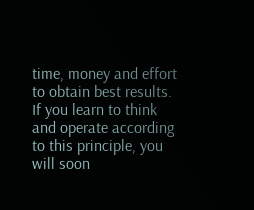time, money and effort to obtain best results. If you learn to think and operate according to this principle, you will soon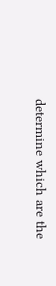determine which are the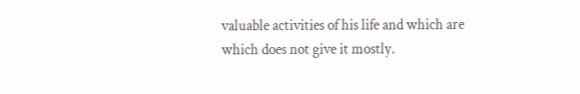valuable activities of his life and which are which does not give it mostly.